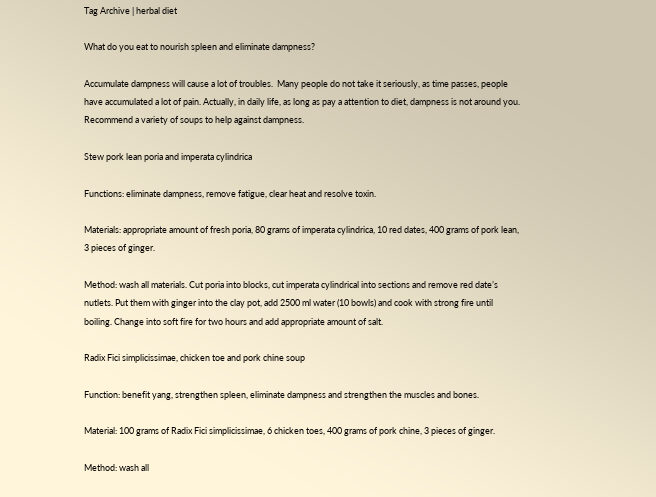Tag Archive | herbal diet

What do you eat to nourish spleen and eliminate dampness?

Accumulate dampness will cause a lot of troubles.  Many people do not take it seriously, as time passes, people have accumulated a lot of pain. Actually, in daily life, as long as pay a attention to diet, dampness is not around you. Recommend a variety of soups to help against dampness.

Stew pork lean poria and imperata cylindrica

Functions: eliminate dampness, remove fatigue, clear heat and resolve toxin.

Materials: appropriate amount of fresh poria, 80 grams of imperata cylindrica, 10 red dates, 400 grams of pork lean, 3 pieces of ginger.

Method: wash all materials. Cut poria into blocks, cut imperata cylindrical into sections and remove red date’s nutlets. Put them with ginger into the clay pot, add 2500 ml water (10 bowls) and cook with strong fire until boiling. Change into soft fire for two hours and add appropriate amount of salt.

Radix Fici simplicissimae, chicken toe and pork chine soup

Function: benefit yang, strengthen spleen, eliminate dampness and strengthen the muscles and bones.

Material: 100 grams of Radix Fici simplicissimae, 6 chicken toes, 400 grams of pork chine, 3 pieces of ginger.

Method: wash all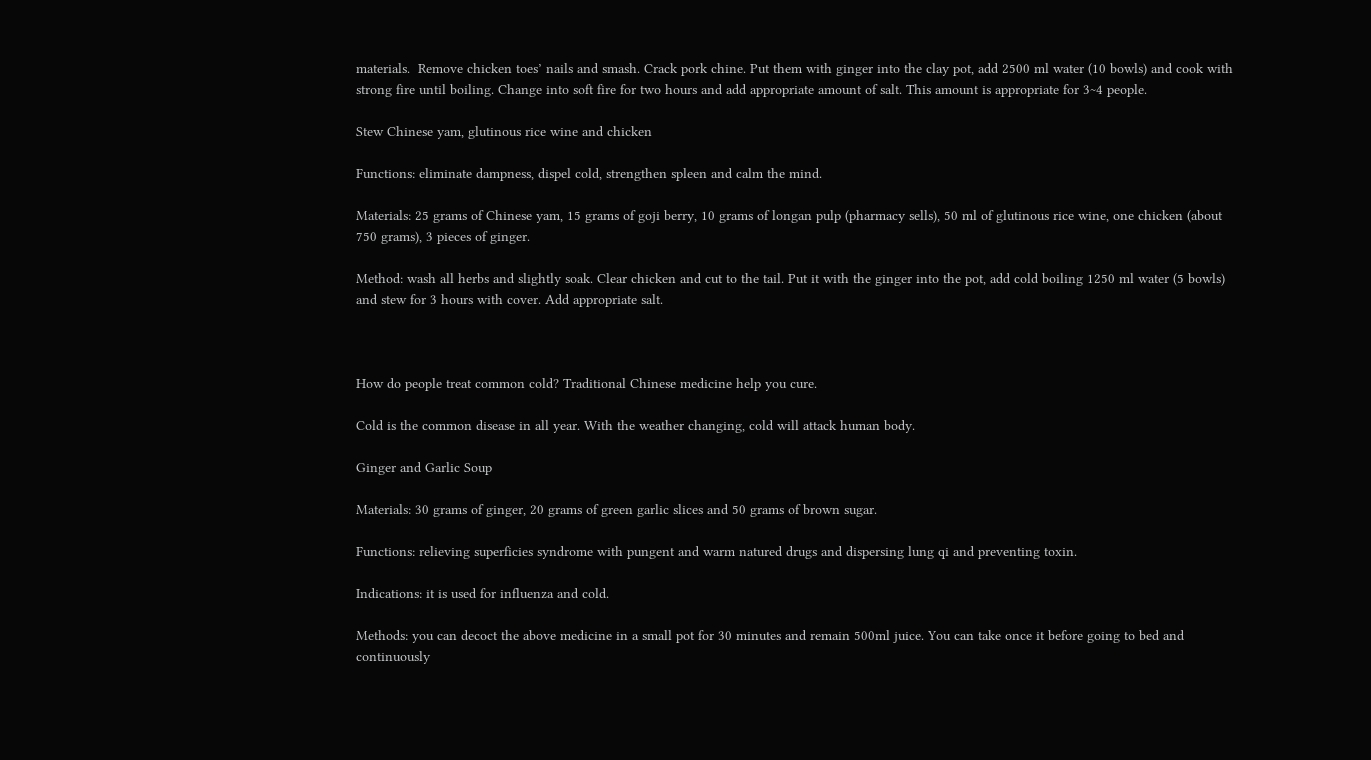materials.  Remove chicken toes’ nails and smash. Crack pork chine. Put them with ginger into the clay pot, add 2500 ml water (10 bowls) and cook with strong fire until boiling. Change into soft fire for two hours and add appropriate amount of salt. This amount is appropriate for 3~4 people.

Stew Chinese yam, glutinous rice wine and chicken

Functions: eliminate dampness, dispel cold, strengthen spleen and calm the mind.

Materials: 25 grams of Chinese yam, 15 grams of goji berry, 10 grams of longan pulp (pharmacy sells), 50 ml of glutinous rice wine, one chicken (about 750 grams), 3 pieces of ginger.

Method: wash all herbs and slightly soak. Clear chicken and cut to the tail. Put it with the ginger into the pot, add cold boiling 1250 ml water (5 bowls) and stew for 3 hours with cover. Add appropriate salt.



How do people treat common cold? Traditional Chinese medicine help you cure.

Cold is the common disease in all year. With the weather changing, cold will attack human body.

Ginger and Garlic Soup

Materials: 30 grams of ginger, 20 grams of green garlic slices and 50 grams of brown sugar.

Functions: relieving superficies syndrome with pungent and warm natured drugs and dispersing lung qi and preventing toxin.

Indications: it is used for influenza and cold.

Methods: you can decoct the above medicine in a small pot for 30 minutes and remain 500ml juice. You can take once it before going to bed and continuously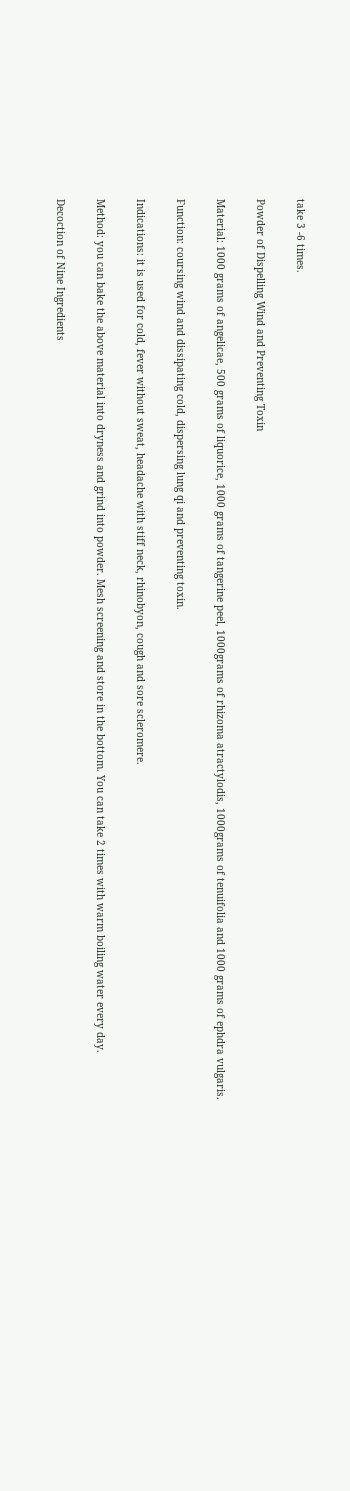take 3 -6 times.

Powder of Dispelling Wind and Preventing Toxin

Material: 1000 grams of angelicae, 500 grams of liquorice, 1000 grams of tangerine peel, 1000grams of rhizoma atractylodis, 1000grams of tenuifolia and 1000 grams of ephdra vulgaris.

Function: coursing wind and dissipating cold, dispersing lung qi and preventing toxin.

Indications: it is used for cold, fever without sweat, headache with stiff neck, rhinobyon, cough and sore scleromere.

Method: you can bake the above material into dryness and grind into powder. Mesh screening and store in the bottom. You can take 2 times with warm boiling water every day.

Decoction of Nine Ingredients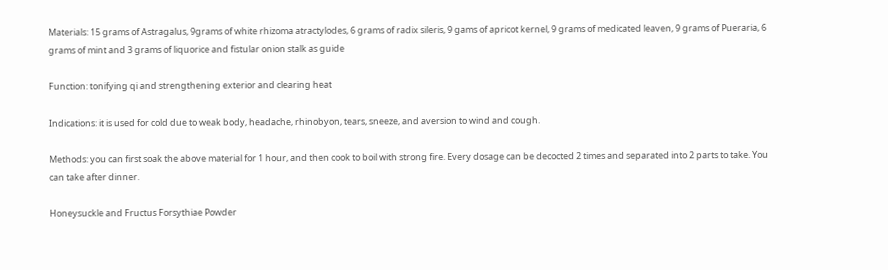Materials: 15 grams of Astragalus, 9grams of white rhizoma atractylodes, 6 grams of radix sileris, 9 gams of apricot kernel, 9 grams of medicated leaven, 9 grams of Pueraria, 6 grams of mint and 3 grams of liquorice and fistular onion stalk as guide

Function: tonifying qi and strengthening exterior and clearing heat

Indications: it is used for cold due to weak body, headache, rhinobyon, tears, sneeze, and aversion to wind and cough.

Methods: you can first soak the above material for 1 hour, and then cook to boil with strong fire. Every dosage can be decocted 2 times and separated into 2 parts to take. You can take after dinner.

Honeysuckle and Fructus Forsythiae Powder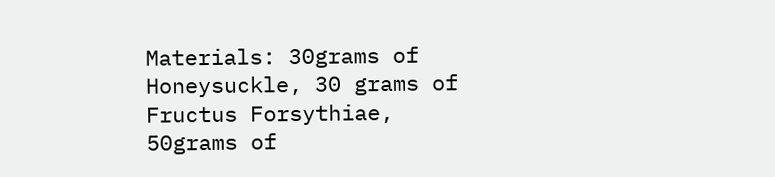Materials: 30grams of Honeysuckle, 30 grams of Fructus Forsythiae, 50grams of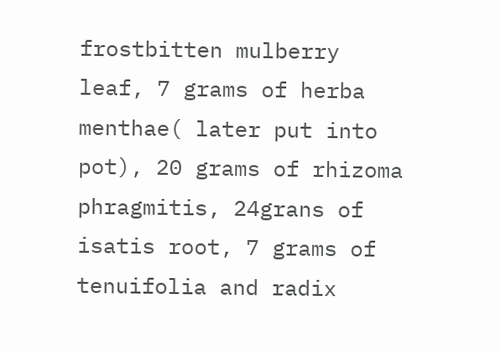frostbitten mulberry leaf, 7 grams of herba menthae( later put into pot), 20 grams of rhizoma phragmitis, 24grans of isatis root, 7 grams of tenuifolia and radix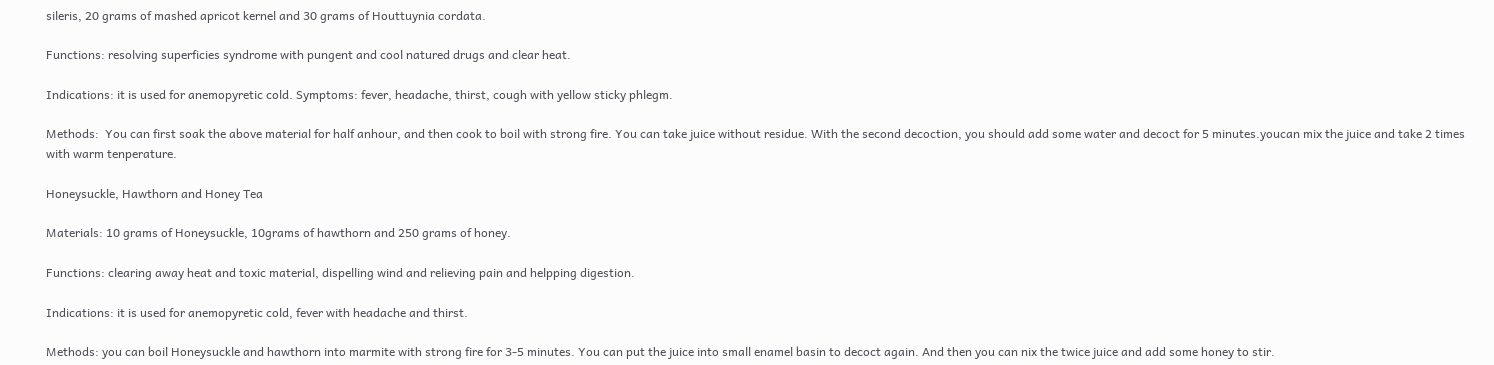sileris, 20 grams of mashed apricot kernel and 30 grams of Houttuynia cordata.

Functions: resolving superficies syndrome with pungent and cool natured drugs and clear heat.

Indications: it is used for anemopyretic cold. Symptoms: fever, headache, thirst, cough with yellow sticky phlegm.

Methods:  You can first soak the above material for half anhour, and then cook to boil with strong fire. You can take juice without residue. With the second decoction, you should add some water and decoct for 5 minutes.youcan mix the juice and take 2 times with warm tenperature.

Honeysuckle, Hawthorn and Honey Tea

Materials: 10 grams of Honeysuckle, 10grams of hawthorn and 250 grams of honey.

Functions: clearing away heat and toxic material, dispelling wind and relieving pain and helpping digestion.

Indications: it is used for anemopyretic cold, fever with headache and thirst.

Methods: you can boil Honeysuckle and hawthorn into marmite with strong fire for 3-5 minutes. You can put the juice into small enamel basin to decoct again. And then you can nix the twice juice and add some honey to stir.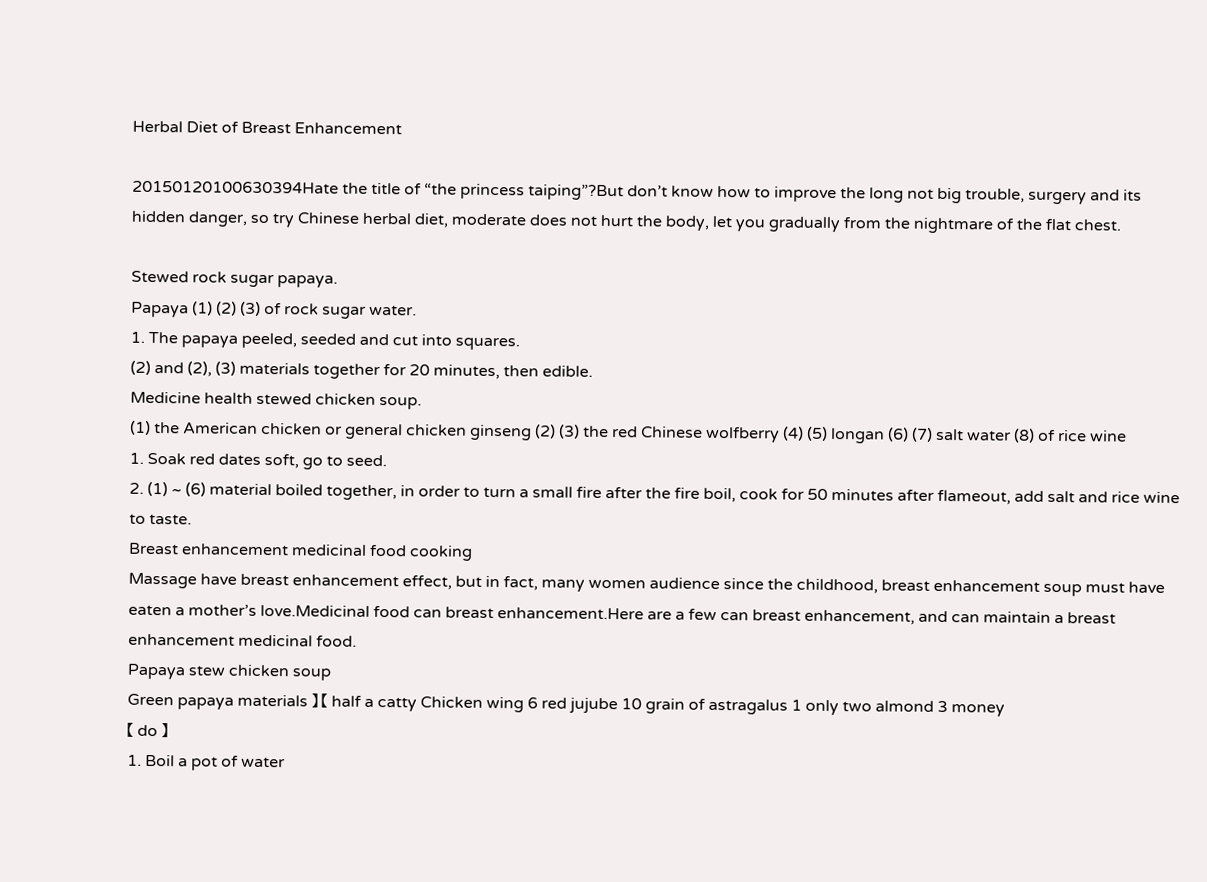Herbal Diet of Breast Enhancement

20150120100630394Hate the title of “the princess taiping”?But don’t know how to improve the long not big trouble, surgery and its hidden danger, so try Chinese herbal diet, moderate does not hurt the body, let you gradually from the nightmare of the flat chest.

Stewed rock sugar papaya.
Papaya (1) (2) (3) of rock sugar water.
1. The papaya peeled, seeded and cut into squares.
(2) and (2), (3) materials together for 20 minutes, then edible.
Medicine health stewed chicken soup.
(1) the American chicken or general chicken ginseng (2) (3) the red Chinese wolfberry (4) (5) longan (6) (7) salt water (8) of rice wine
1. Soak red dates soft, go to seed.
2. (1) ~ (6) material boiled together, in order to turn a small fire after the fire boil, cook for 50 minutes after flameout, add salt and rice wine to taste.
Breast enhancement medicinal food cooking
Massage have breast enhancement effect, but in fact, many women audience since the childhood, breast enhancement soup must have eaten a mother’s love.Medicinal food can breast enhancement.Here are a few can breast enhancement, and can maintain a breast enhancement medicinal food.
Papaya stew chicken soup
Green papaya materials 】 【 half a catty Chicken wing 6 red jujube 10 grain of astragalus 1 only two almond 3 money
【 do 】
1. Boil a pot of water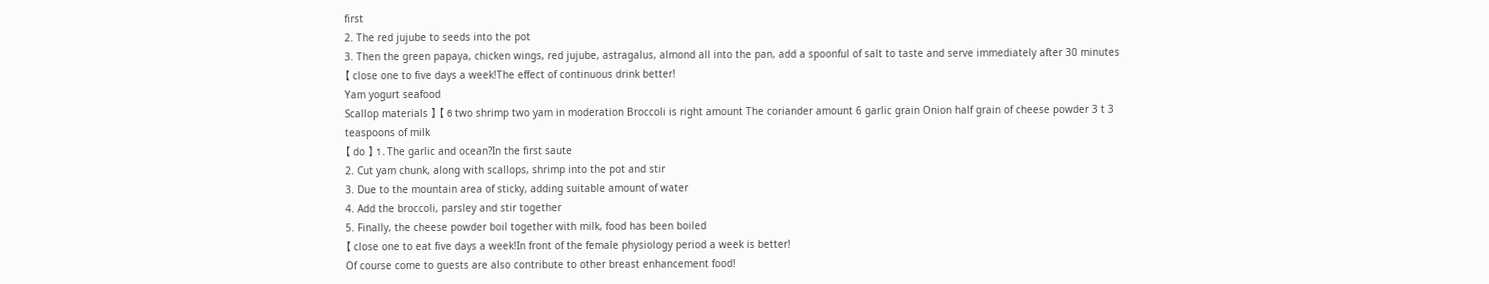first
2. The red jujube to seeds into the pot
3. Then the green papaya, chicken wings, red jujube, astragalus, almond all into the pan, add a spoonful of salt to taste and serve immediately after 30 minutes
【 close one to five days a week!The effect of continuous drink better!
Yam yogurt seafood
Scallop materials 】 【 6 two shrimp two yam in moderation Broccoli is right amount The coriander amount 6 garlic grain Onion half grain of cheese powder 3 t 3 teaspoons of milk
【 do 】 1. The garlic and ocean?In the first saute
2. Cut yam chunk, along with scallops, shrimp into the pot and stir
3. Due to the mountain area of sticky, adding suitable amount of water
4. Add the broccoli, parsley and stir together
5. Finally, the cheese powder boil together with milk, food has been boiled
【 close one to eat five days a week!In front of the female physiology period a week is better!
Of course come to guests are also contribute to other breast enhancement food!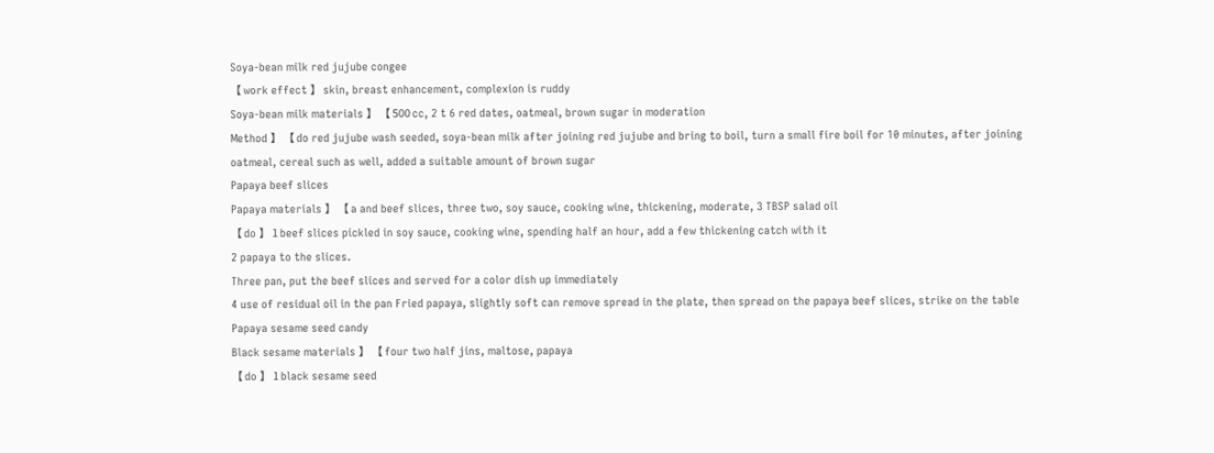Soya-bean milk red jujube congee
【 work effect 】 skin, breast enhancement, complexion is ruddy
Soya-bean milk materials 】 【 500 cc, 2 t 6 red dates, oatmeal, brown sugar in moderation
Method 】 【 do red jujube wash seeded, soya-bean milk after joining red jujube and bring to boil, turn a small fire boil for 10 minutes, after joining oatmeal, cereal such as well, added a suitable amount of brown sugar
Papaya beef slices
Papaya materials 】 【 a and beef slices, three two, soy sauce, cooking wine, thickening, moderate, 3 TBSP salad oil
【 do 】 1 beef slices pickled in soy sauce, cooking wine, spending half an hour, add a few thickening catch with it
2 papaya to the slices.
Three pan, put the beef slices and served for a color dish up immediately
4 use of residual oil in the pan Fried papaya, slightly soft can remove spread in the plate, then spread on the papaya beef slices, strike on the table
Papaya sesame seed candy
Black sesame materials 】 【 four two half jins, maltose, papaya
【 do 】 1 black sesame seed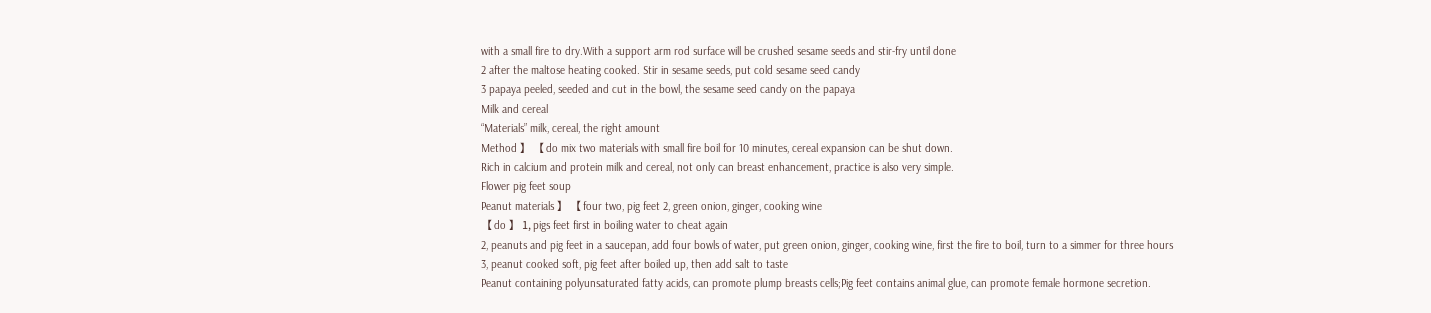with a small fire to dry.With a support arm rod surface will be crushed sesame seeds and stir-fry until done
2 after the maltose heating cooked. Stir in sesame seeds, put cold sesame seed candy
3 papaya peeled, seeded and cut in the bowl, the sesame seed candy on the papaya
Milk and cereal
“Materials” milk, cereal, the right amount
Method 】 【 do mix two materials with small fire boil for 10 minutes, cereal expansion can be shut down.
Rich in calcium and protein milk and cereal, not only can breast enhancement, practice is also very simple.
Flower pig feet soup
Peanut materials 】 【 four two, pig feet 2, green onion, ginger, cooking wine
【 do 】 1, pigs feet first in boiling water to cheat again
2, peanuts and pig feet in a saucepan, add four bowls of water, put green onion, ginger, cooking wine, first the fire to boil, turn to a simmer for three hours
3, peanut cooked soft, pig feet after boiled up, then add salt to taste
Peanut containing polyunsaturated fatty acids, can promote plump breasts cells;Pig feet contains animal glue, can promote female hormone secretion.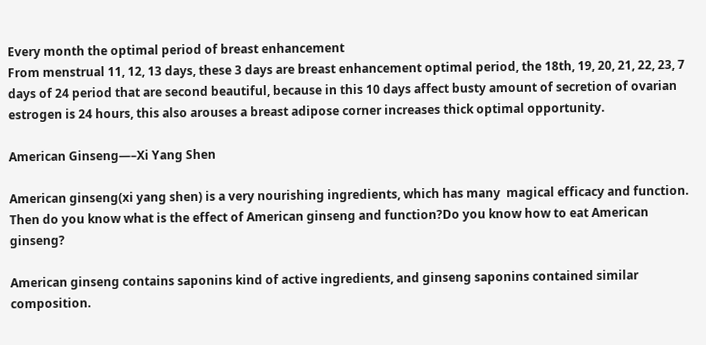Every month the optimal period of breast enhancement
From menstrual 11, 12, 13 days, these 3 days are breast enhancement optimal period, the 18th, 19, 20, 21, 22, 23, 7 days of 24 period that are second beautiful, because in this 10 days affect busty amount of secretion of ovarian estrogen is 24 hours, this also arouses a breast adipose corner increases thick optimal opportunity.

American Ginseng—–Xi Yang Shen

American ginseng(xi yang shen) is a very nourishing ingredients, which has many  magical efficacy and function. Then do you know what is the effect of American ginseng and function?Do you know how to eat American ginseng?

American ginseng contains saponins kind of active ingredients, and ginseng saponins contained similar composition.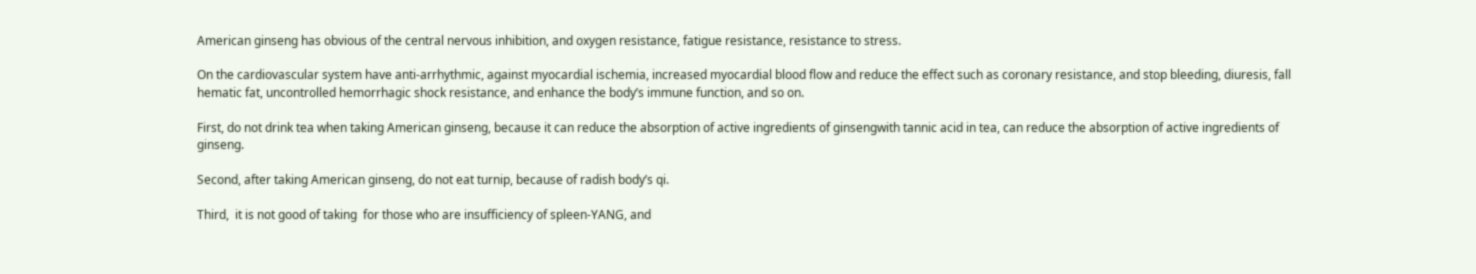American ginseng has obvious of the central nervous inhibition, and oxygen resistance, fatigue resistance, resistance to stress.

On the cardiovascular system have anti-arrhythmic, against myocardial ischemia, increased myocardial blood flow and reduce the effect such as coronary resistance, and stop bleeding, diuresis, fall hematic fat, uncontrolled hemorrhagic shock resistance, and enhance the body’s immune function, and so on.

First, do not drink tea when taking American ginseng, because it can reduce the absorption of active ingredients of ginsengwith tannic acid in tea, can reduce the absorption of active ingredients of ginseng.

Second, after taking American ginseng, do not eat turnip, because of radish body’s qi.

Third,  it is not good of taking  for those who are insufficiency of spleen-YANG, and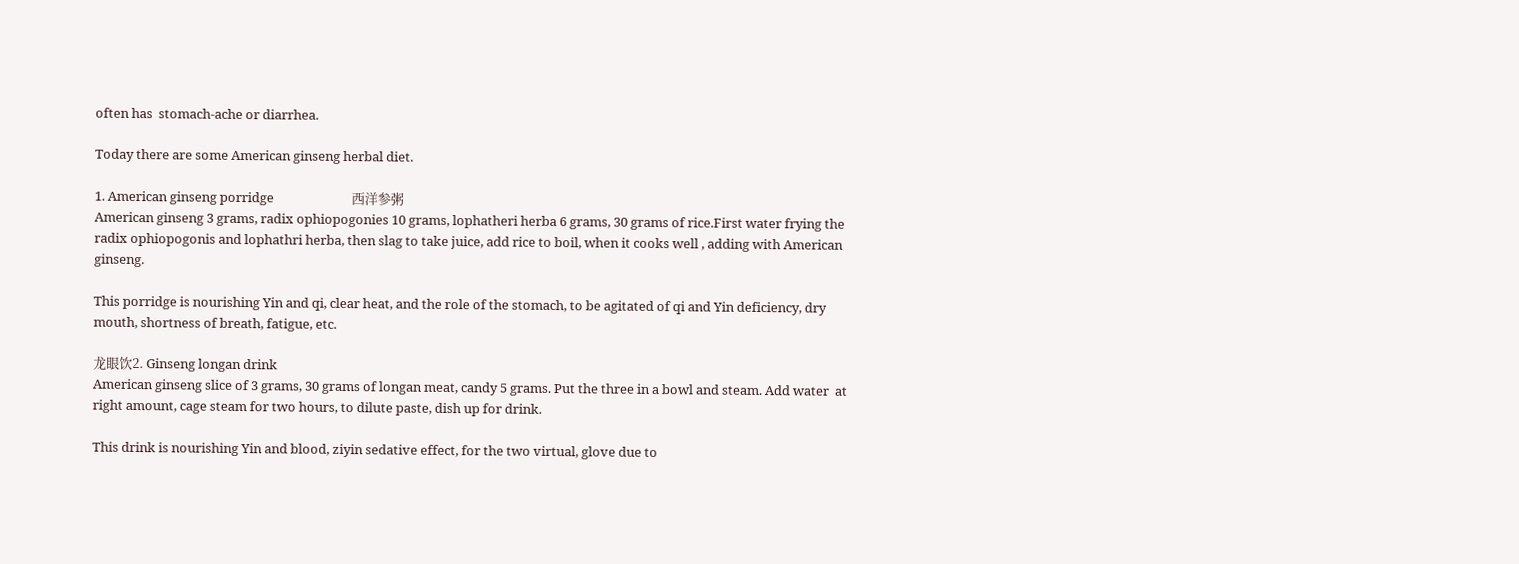often has  stomach-ache or diarrhea.

Today there are some American ginseng herbal diet.

1. American ginseng porridge                          西洋参粥
American ginseng 3 grams, radix ophiopogonies 10 grams, lophatheri herba 6 grams, 30 grams of rice.First water frying the radix ophiopogonis and lophathri herba, then slag to take juice, add rice to boil, when it cooks well , adding with American ginseng.

This porridge is nourishing Yin and qi, clear heat, and the role of the stomach, to be agitated of qi and Yin deficiency, dry mouth, shortness of breath, fatigue, etc.

龙眼饮2. Ginseng longan drink
American ginseng slice of 3 grams, 30 grams of longan meat, candy 5 grams. Put the three in a bowl and steam. Add water  at right amount, cage steam for two hours, to dilute paste, dish up for drink.

This drink is nourishing Yin and blood, ziyin sedative effect, for the two virtual, glove due to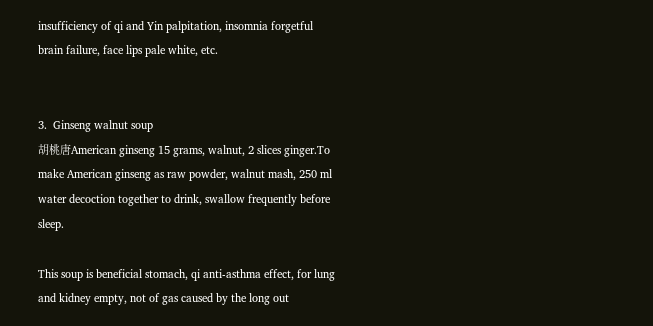insufficiency of qi and Yin palpitation, insomnia forgetful brain failure, face lips pale white, etc.


3.  Ginseng walnut soup
胡桃唐American ginseng 15 grams, walnut, 2 slices ginger.To make American ginseng as raw powder, walnut mash, 250 ml water decoction together to drink, swallow frequently before sleep.

This soup is beneficial stomach, qi anti-asthma effect, for lung and kidney empty, not of gas caused by the long out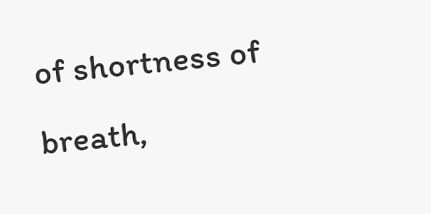of shortness of breath,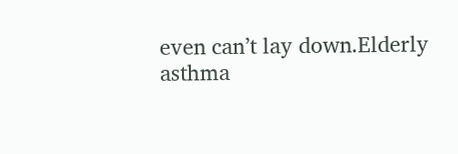even can’t lay down.Elderly asthma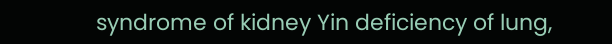syndrome of kidney Yin deficiency of lung,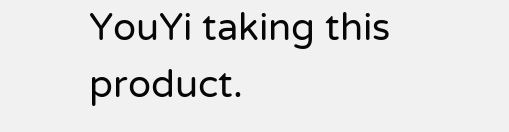YouYi taking this product.